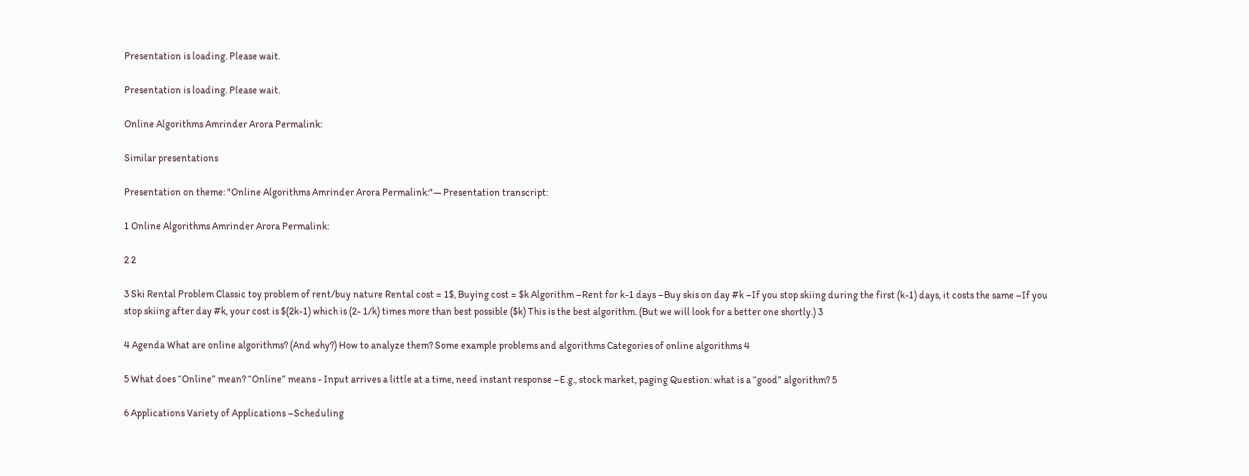Presentation is loading. Please wait.

Presentation is loading. Please wait.

Online Algorithms Amrinder Arora Permalink:

Similar presentations

Presentation on theme: "Online Algorithms Amrinder Arora Permalink:"— Presentation transcript:

1 Online Algorithms Amrinder Arora Permalink:

2 2

3 Ski Rental Problem Classic toy problem of rent/buy nature Rental cost = 1$, Buying cost = $k Algorithm –Rent for k-1 days –Buy skis on day #k –If you stop skiing during the first (k-1) days, it costs the same –If you stop skiing after day #k, your cost is $(2k-1) which is (2- 1/k) times more than best possible ($k) This is the best algorithm. (But we will look for a better one shortly.) 3

4 Agenda What are online algorithms? (And why?) How to analyze them? Some example problems and algorithms Categories of online algorithms 4

5 What does “Online” mean? “Online” means - Input arrives a little at a time, need instant response –E.g., stock market, paging Question: what is a “good” algorithm? 5

6 Applications Variety of Applications –Scheduling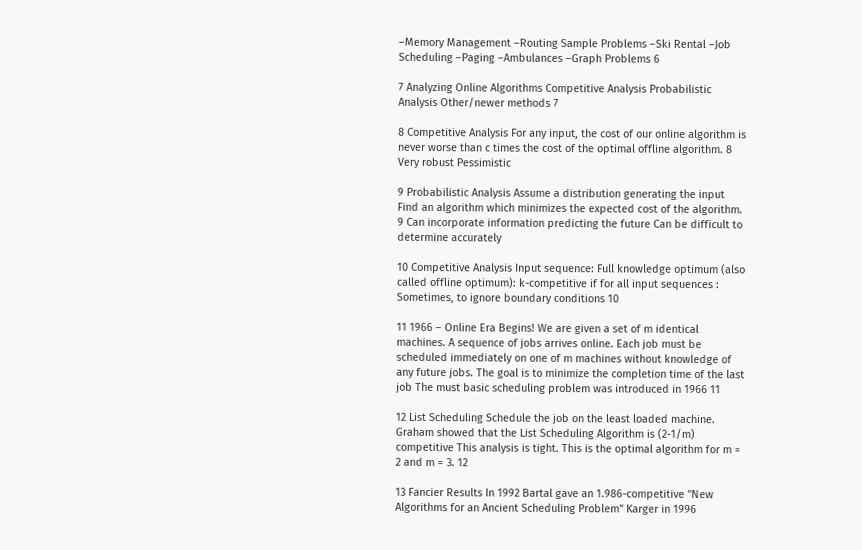–Memory Management –Routing Sample Problems –Ski Rental –Job Scheduling –Paging –Ambulances –Graph Problems 6

7 Analyzing Online Algorithms Competitive Analysis Probabilistic Analysis Other/newer methods 7

8 Competitive Analysis For any input, the cost of our online algorithm is never worse than c times the cost of the optimal offline algorithm. 8 Very robust Pessimistic

9 Probabilistic Analysis Assume a distribution generating the input Find an algorithm which minimizes the expected cost of the algorithm. 9 Can incorporate information predicting the future Can be difficult to determine accurately

10 Competitive Analysis Input sequence: Full knowledge optimum (also called offline optimum): k-competitive if for all input sequences : Sometimes, to ignore boundary conditions 10

11 1966 – Online Era Begins! We are given a set of m identical machines. A sequence of jobs arrives online. Each job must be scheduled immediately on one of m machines without knowledge of any future jobs. The goal is to minimize the completion time of the last job The must basic scheduling problem was introduced in 1966 11

12 List Scheduling Schedule the job on the least loaded machine. Graham showed that the List Scheduling Algorithm is (2-1/m) competitive This analysis is tight. This is the optimal algorithm for m = 2 and m = 3. 12

13 Fancier Results In 1992 Bartal gave an 1.986-competitive "New Algorithms for an Ancient Scheduling Problem" Karger in 1996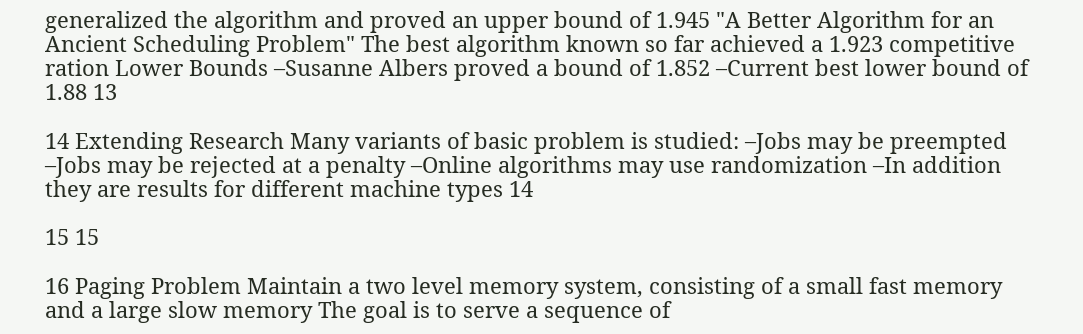generalized the algorithm and proved an upper bound of 1.945 "A Better Algorithm for an Ancient Scheduling Problem" The best algorithm known so far achieved a 1.923 competitive ration Lower Bounds –Susanne Albers proved a bound of 1.852 –Current best lower bound of 1.88 13

14 Extending Research Many variants of basic problem is studied: –Jobs may be preempted –Jobs may be rejected at a penalty –Online algorithms may use randomization –In addition they are results for different machine types 14

15 15

16 Paging Problem Maintain a two level memory system, consisting of a small fast memory and a large slow memory The goal is to serve a sequence of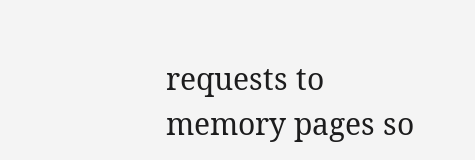requests to memory pages so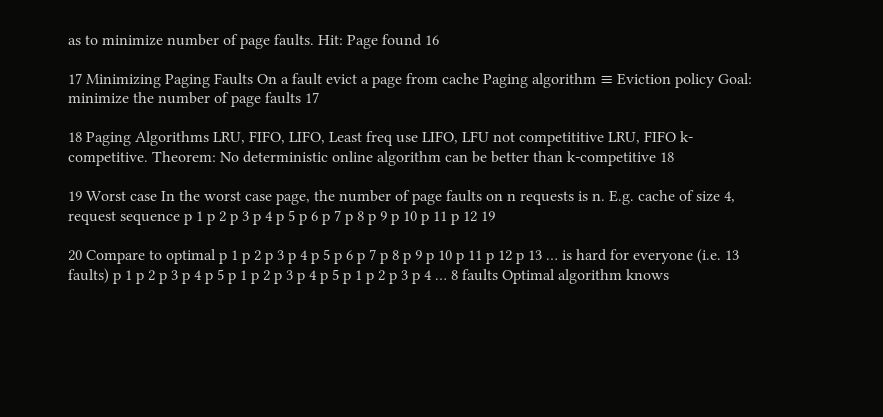as to minimize number of page faults. Hit: Page found 16

17 Minimizing Paging Faults On a fault evict a page from cache Paging algorithm ≡ Eviction policy Goal: minimize the number of page faults 17

18 Paging Algorithms LRU, FIFO, LIFO, Least freq use LIFO, LFU not competititive LRU, FIFO k-competitive. Theorem: No deterministic online algorithm can be better than k-competitive 18

19 Worst case In the worst case page, the number of page faults on n requests is n. E.g. cache of size 4, request sequence p 1 p 2 p 3 p 4 p 5 p 6 p 7 p 8 p 9 p 10 p 11 p 12 19

20 Compare to optimal p 1 p 2 p 3 p 4 p 5 p 6 p 7 p 8 p 9 p 10 p 11 p 12 p 13 … is hard for everyone (i.e. 13 faults) p 1 p 2 p 3 p 4 p 5 p 1 p 2 p 3 p 4 p 5 p 1 p 2 p 3 p 4 … 8 faults Optimal algorithm knows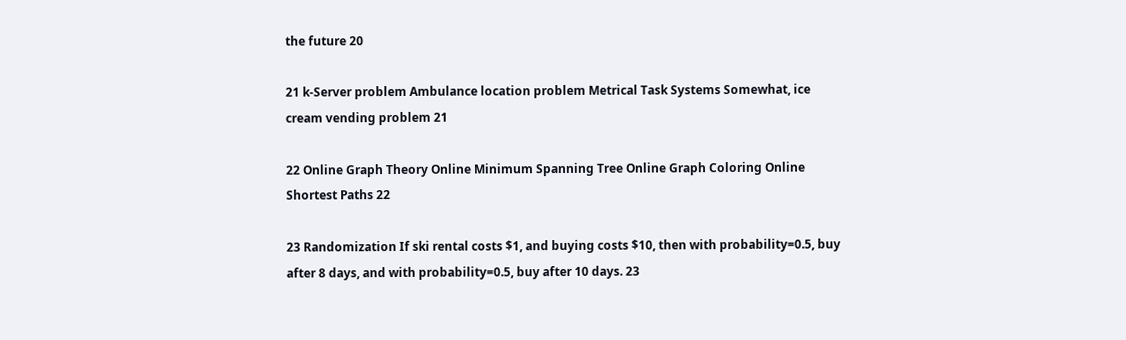the future 20

21 k-Server problem Ambulance location problem Metrical Task Systems Somewhat, ice cream vending problem 21

22 Online Graph Theory Online Minimum Spanning Tree Online Graph Coloring Online Shortest Paths 22

23 Randomization If ski rental costs $1, and buying costs $10, then with probability=0.5, buy after 8 days, and with probability=0.5, buy after 10 days. 23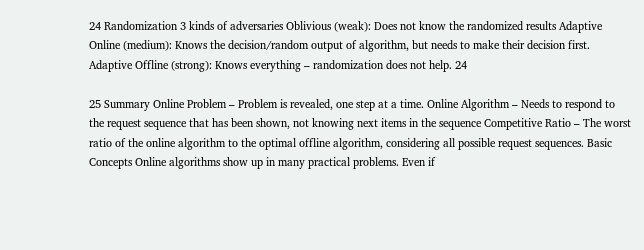24 Randomization 3 kinds of adversaries Oblivious (weak): Does not know the randomized results Adaptive Online (medium): Knows the decision/random output of algorithm, but needs to make their decision first. Adaptive Offline (strong): Knows everything – randomization does not help. 24

25 Summary Online Problem – Problem is revealed, one step at a time. Online Algorithm – Needs to respond to the request sequence that has been shown, not knowing next items in the sequence Competitive Ratio – The worst ratio of the online algorithm to the optimal offline algorithm, considering all possible request sequences. Basic Concepts Online algorithms show up in many practical problems. Even if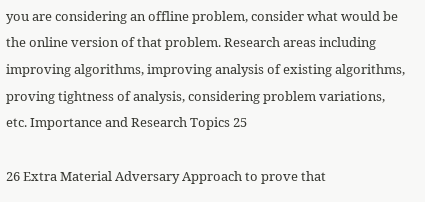you are considering an offline problem, consider what would be the online version of that problem. Research areas including improving algorithms, improving analysis of existing algorithms, proving tightness of analysis, considering problem variations, etc. Importance and Research Topics 25

26 Extra Material Adversary Approach to prove that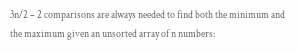3n/2 – 2 comparisons are always needed to find both the minimum and the maximum given an unsorted array of n numbers: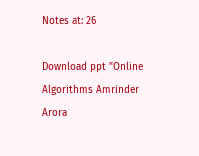Notes at: 26

Download ppt "Online Algorithms Amrinder Arora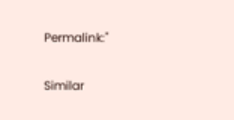Permalink:"

Similar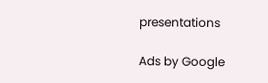presentations

Ads by Google